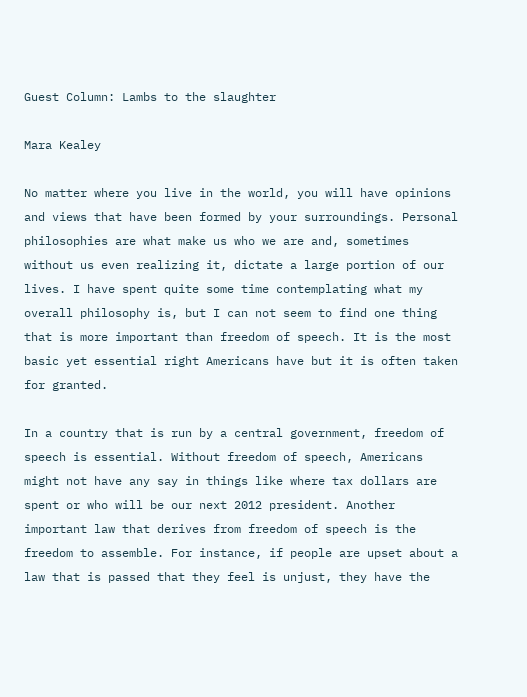Guest Column: Lambs to the slaughter

Mara Kealey

No matter where you live in the world, you will have opinions and views that have been formed by your surroundings. Personal philosophies are what make us who we are and, sometimes without us even realizing it, dictate a large portion of our lives. I have spent quite some time contemplating what my overall philosophy is, but I can not seem to find one thing that is more important than freedom of speech. It is the most basic yet essential right Americans have but it is often taken for granted.

In a country that is run by a central government, freedom of speech is essential. Without freedom of speech, Americans might not have any say in things like where tax dollars are spent or who will be our next 2012 president. Another important law that derives from freedom of speech is the freedom to assemble. For instance, if people are upset about a law that is passed that they feel is unjust, they have the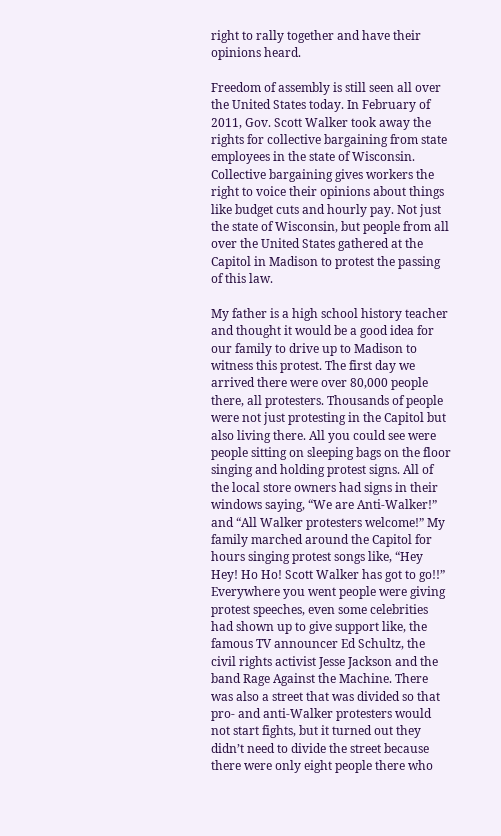right to rally together and have their opinions heard.

Freedom of assembly is still seen all over the United States today. In February of 2011, Gov. Scott Walker took away the rights for collective bargaining from state employees in the state of Wisconsin. Collective bargaining gives workers the right to voice their opinions about things like budget cuts and hourly pay. Not just the state of Wisconsin, but people from all over the United States gathered at the Capitol in Madison to protest the passing of this law.

My father is a high school history teacher and thought it would be a good idea for our family to drive up to Madison to witness this protest. The first day we arrived there were over 80,000 people there, all protesters. Thousands of people were not just protesting in the Capitol but also living there. All you could see were people sitting on sleeping bags on the floor singing and holding protest signs. All of the local store owners had signs in their windows saying, “We are Anti-Walker!” and “All Walker protesters welcome!” My family marched around the Capitol for hours singing protest songs like, “Hey Hey! Ho Ho! Scott Walker has got to go!!” Everywhere you went people were giving protest speeches, even some celebrities had shown up to give support like, the famous TV announcer Ed Schultz, the civil rights activist Jesse Jackson and the band Rage Against the Machine. There was also a street that was divided so that pro- and anti-Walker protesters would not start fights, but it turned out they didn’t need to divide the street because there were only eight people there who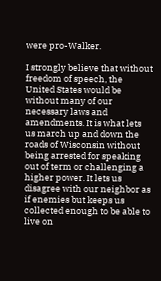were pro-Walker.

I strongly believe that without freedom of speech, the United States would be without many of our necessary laws and amendments. It is what lets us march up and down the roads of Wisconsin without being arrested for speaking out of term or challenging a higher power. It lets us disagree with our neighbor as if enemies but keeps us collected enough to be able to live on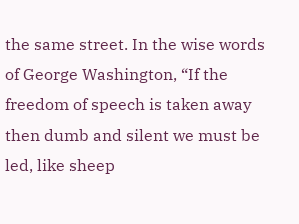the same street. In the wise words of George Washington, “If the freedom of speech is taken away then dumb and silent we must be led, like sheep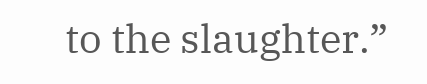to the slaughter.”